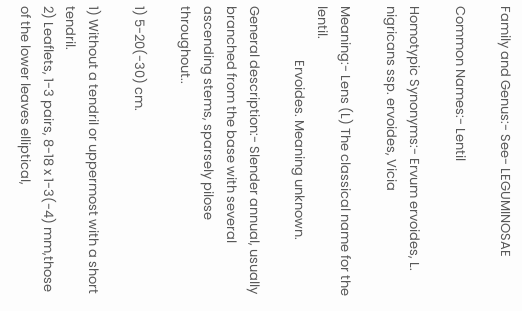Family and Genus:- See- LEGUMINOSAE

Common Names:- Lentil

Homotypic Synonyms:- Ervum ervoides, L. nigricans ssp. ervoides, Vicia

Meaning:- Lens (L) The classical name for the lentil.
                  Ervoides. Meaning unknown.

General description:- Slender annual, usually branched from the base with several
ascending stems, sparsely pilose throughout..

1) 5-20(-30) cm.

1) Without a tendril or uppermost with a short tendril.
2) Leaflets, 1-3 pairs, 8-18 x 1-3(-4) mm,those of the lower leaves elliptical,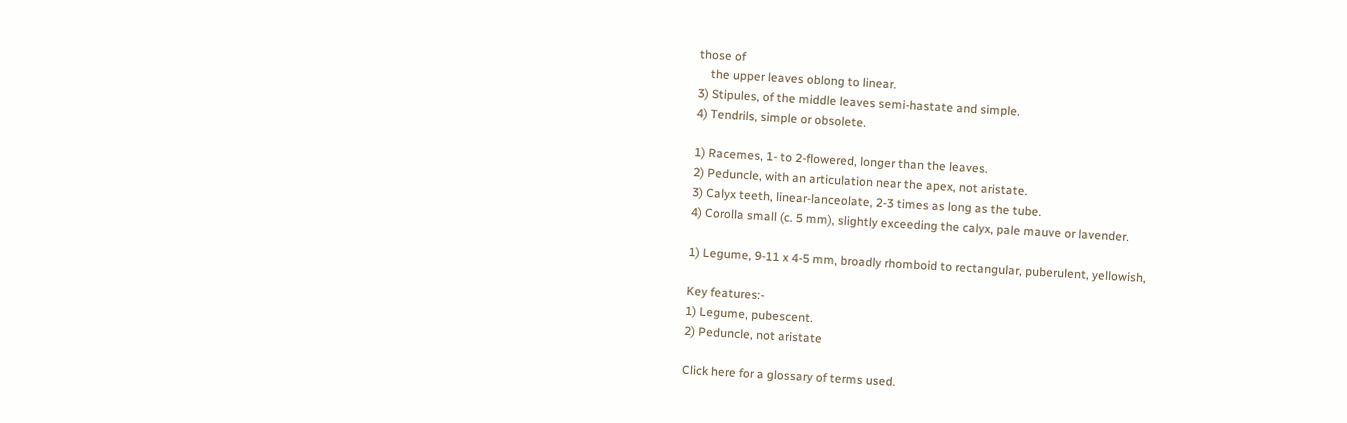those of
    the upper leaves oblong to linear.
3) Stipules, of the middle leaves semi-hastate and simple.
4) Tendrils, simple or obsolete.

1) Racemes, 1- to 2-flowered, longer than the leaves.
2) Peduncle, with an articulation near the apex, not aristate.
3) Calyx teeth, linear-lanceolate, 2-3 times as long as the tube.
4) Corolla small (c. 5 mm), slightly exceeding the calyx, pale mauve or lavender.

1) Legume, 9-11 x 4-5 mm, broadly rhomboid to rectangular, puberulent, yellowish,

Key features:-
1) Legume, pubescent.
2) Peduncle, not aristate

Click here for a glossary of terms used.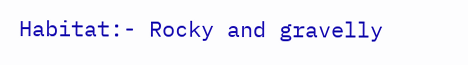Habitat:- Rocky and gravelly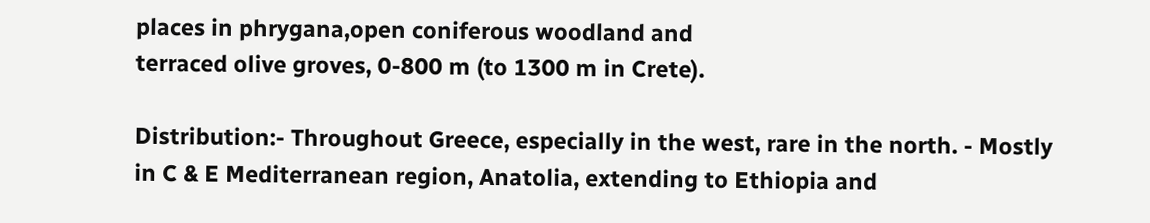places in phrygana,open coniferous woodland and
terraced olive groves, 0-800 m (to 1300 m in Crete).

Distribution:- Throughout Greece, especially in the west, rare in the north. - Mostly
in C & E Mediterranean region, Anatolia, extending to Ethiopia and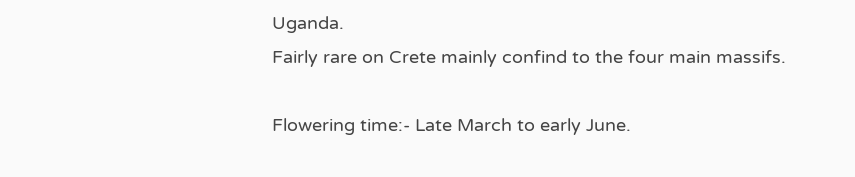Uganda.
Fairly rare on Crete mainly confind to the four main massifs.

Flowering time:- Late March to early June.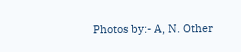Photos by:- A, N. Other